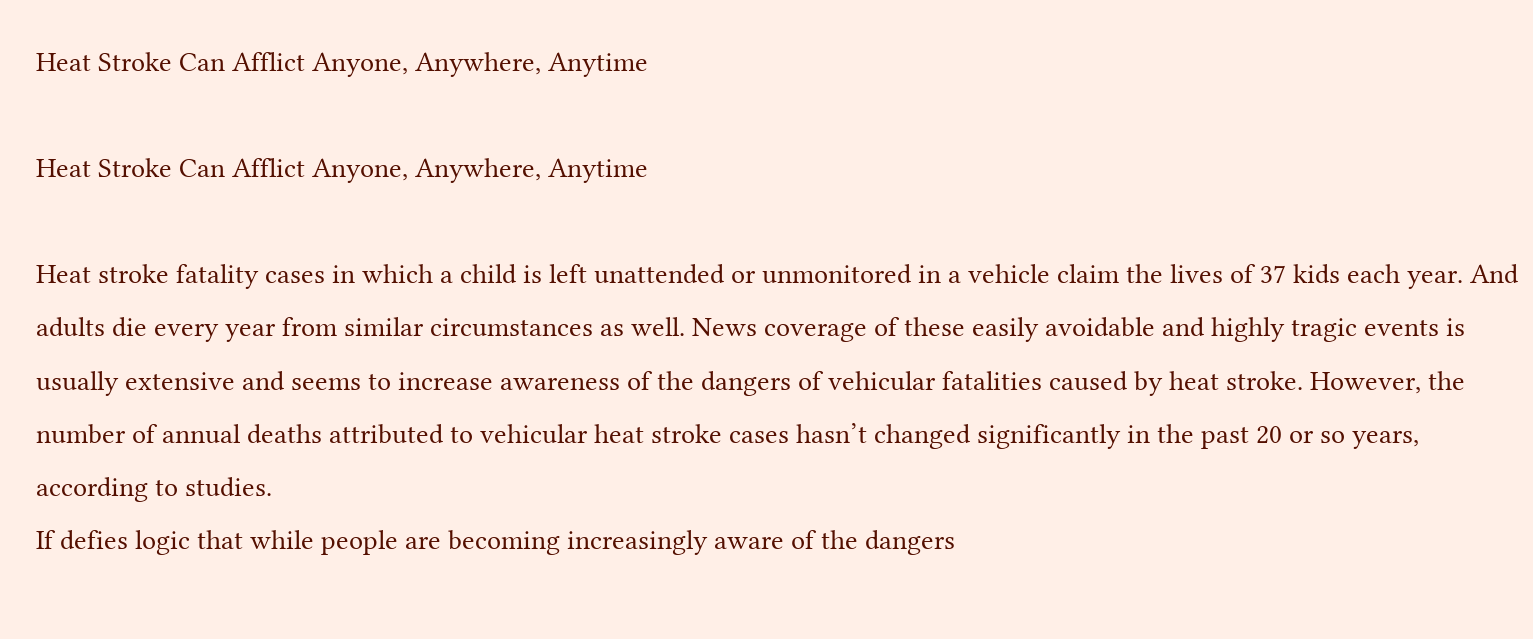Heat Stroke Can Afflict Anyone, Anywhere, Anytime

Heat Stroke Can Afflict Anyone, Anywhere, Anytime

Heat stroke fatality cases in which a child is left unattended or unmonitored in a vehicle claim the lives of 37 kids each year. And adults die every year from similar circumstances as well. News coverage of these easily avoidable and highly tragic events is usually extensive and seems to increase awareness of the dangers of vehicular fatalities caused by heat stroke. However, the number of annual deaths attributed to vehicular heat stroke cases hasn’t changed significantly in the past 20 or so years, according to studies.
If defies logic that while people are becoming increasingly aware of the dangers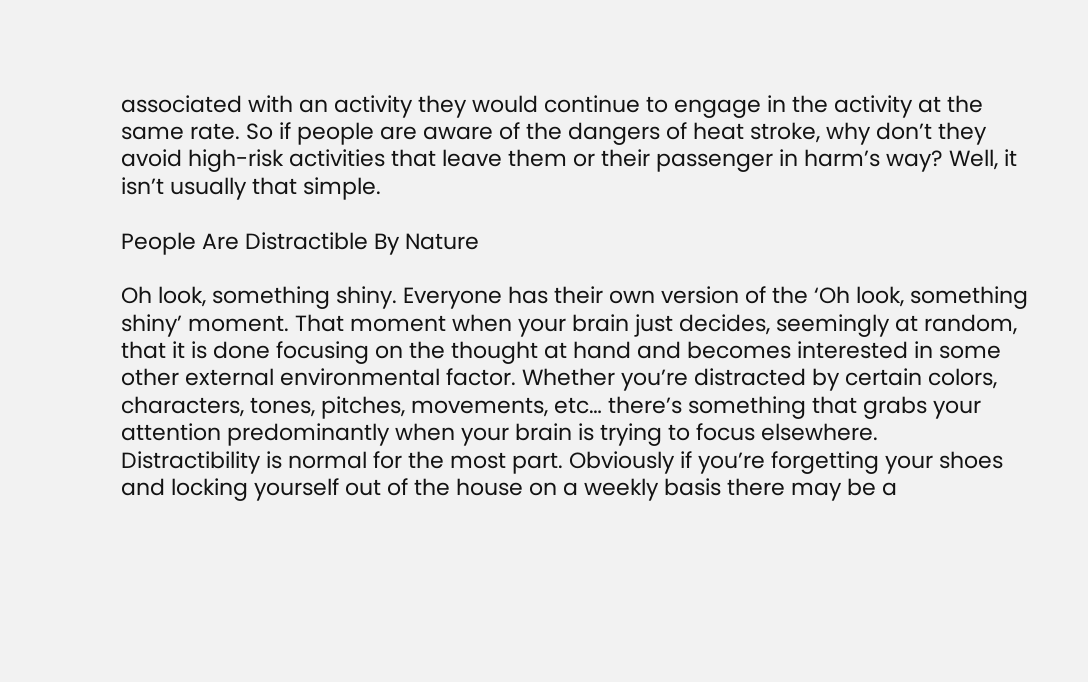associated with an activity they would continue to engage in the activity at the same rate. So if people are aware of the dangers of heat stroke, why don’t they avoid high-risk activities that leave them or their passenger in harm’s way? Well, it isn’t usually that simple.

People Are Distractible By Nature

Oh look, something shiny. Everyone has their own version of the ‘Oh look, something shiny’ moment. That moment when your brain just decides, seemingly at random, that it is done focusing on the thought at hand and becomes interested in some other external environmental factor. Whether you’re distracted by certain colors, characters, tones, pitches, movements, etc… there’s something that grabs your attention predominantly when your brain is trying to focus elsewhere.
Distractibility is normal for the most part. Obviously if you’re forgetting your shoes and locking yourself out of the house on a weekly basis there may be a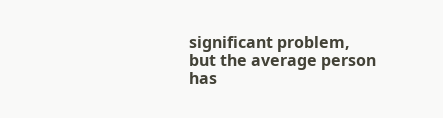significant problem, but the average person has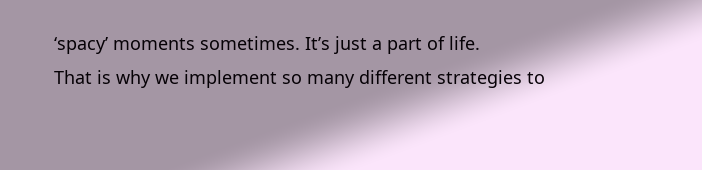‘spacy’ moments sometimes. It’s just a part of life.
That is why we implement so many different strategies to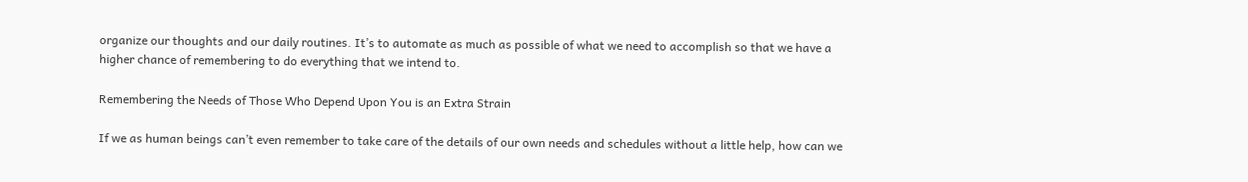organize our thoughts and our daily routines. It’s to automate as much as possible of what we need to accomplish so that we have a higher chance of remembering to do everything that we intend to.

Remembering the Needs of Those Who Depend Upon You is an Extra Strain

If we as human beings can’t even remember to take care of the details of our own needs and schedules without a little help, how can we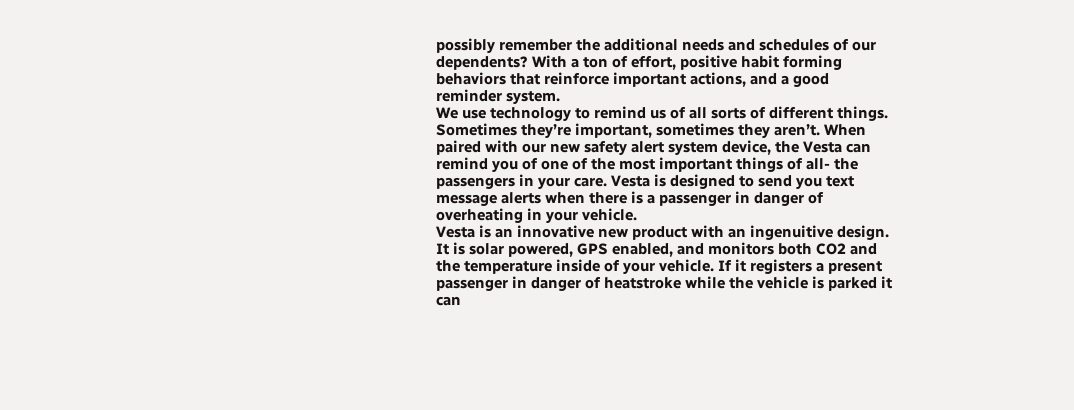possibly remember the additional needs and schedules of our dependents? With a ton of effort, positive habit forming behaviors that reinforce important actions, and a good reminder system.
We use technology to remind us of all sorts of different things. Sometimes they’re important, sometimes they aren’t. When paired with our new safety alert system device, the Vesta can remind you of one of the most important things of all- the passengers in your care. Vesta is designed to send you text message alerts when there is a passenger in danger of overheating in your vehicle.
Vesta is an innovative new product with an ingenuitive design. It is solar powered, GPS enabled, and monitors both CO2 and the temperature inside of your vehicle. If it registers a present passenger in danger of heatstroke while the vehicle is parked it can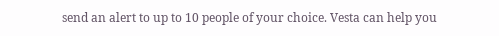send an alert to up to 10 people of your choice. Vesta can help you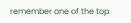remember one of the top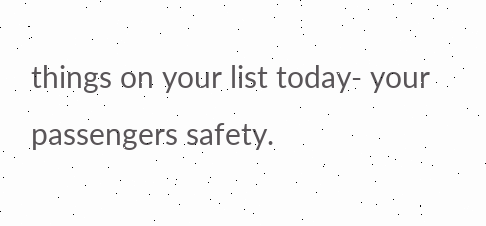things on your list today- your passengers safety.